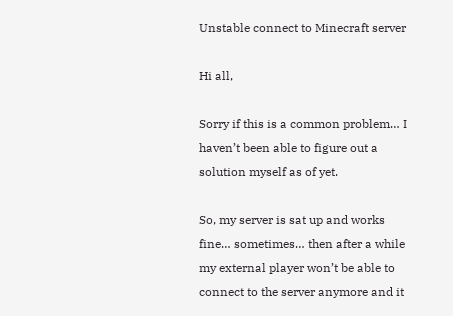Unstable connect to Minecraft server

Hi all,

Sorry if this is a common problem… I haven’t been able to figure out a solution myself as of yet.

So, my server is sat up and works fine… sometimes… then after a while my external player won’t be able to connect to the server anymore and it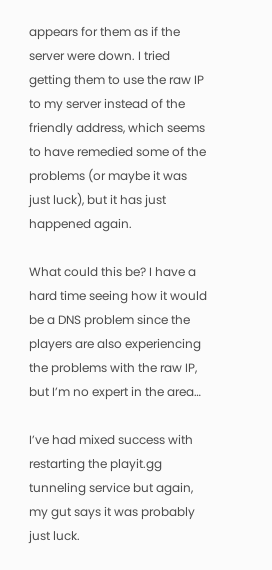appears for them as if the server were down. I tried getting them to use the raw IP to my server instead of the friendly address, which seems to have remedied some of the problems (or maybe it was just luck), but it has just happened again.

What could this be? I have a hard time seeing how it would be a DNS problem since the players are also experiencing the problems with the raw IP, but I’m no expert in the area…

I’ve had mixed success with restarting the playit.gg tunneling service but again, my gut says it was probably just luck.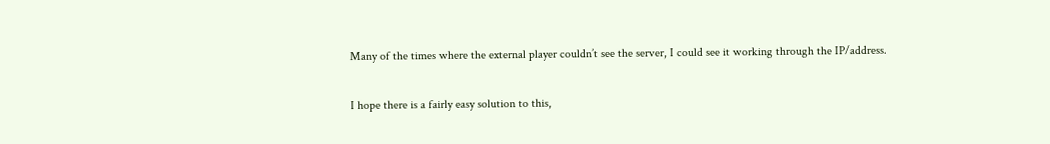Many of the times where the external player couldn’t see the server, I could see it working through the IP/address.

I hope there is a fairly easy solution to this,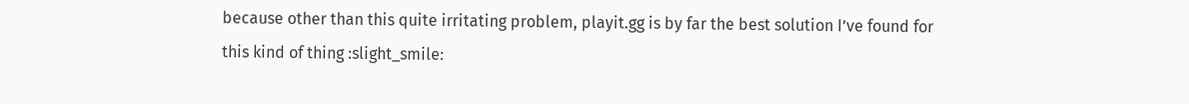because other than this quite irritating problem, playit.gg is by far the best solution I’ve found for this kind of thing :slight_smile: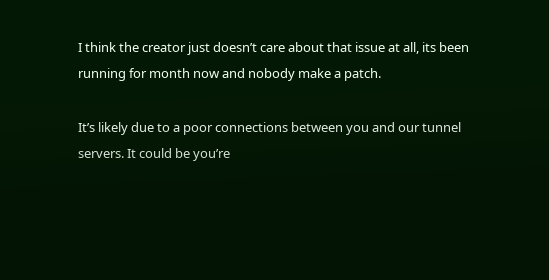I think the creator just doesn’t care about that issue at all, its been running for month now and nobody make a patch.

It’s likely due to a poor connections between you and our tunnel servers. It could be you’re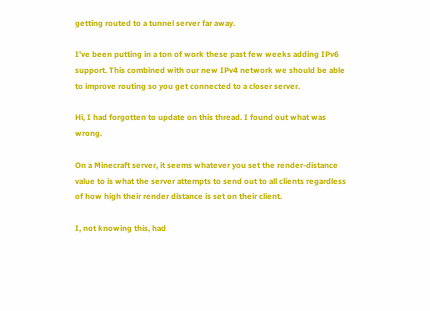getting routed to a tunnel server far away.

I’ve been putting in a ton of work these past few weeks adding IPv6 support. This combined with our new IPv4 network we should be able to improve routing so you get connected to a closer server.

Hi, I had forgotten to update on this thread. I found out what was wrong.

On a Minecraft server, it seems whatever you set the render-distance value to is what the server attempts to send out to all clients regardless of how high their render distance is set on their client.

I, not knowing this, had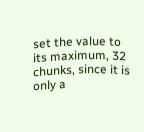set the value to its maximum, 32 chunks, since it is only a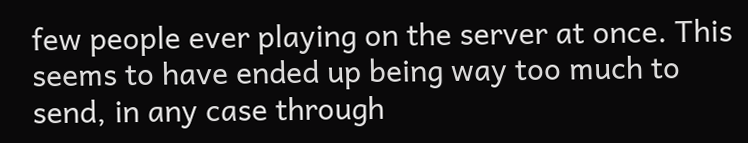few people ever playing on the server at once. This seems to have ended up being way too much to send, in any case through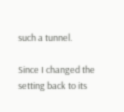such a tunnel.

Since I changed the setting back to its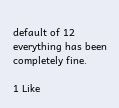default of 12 everything has been completely fine.

1 Like